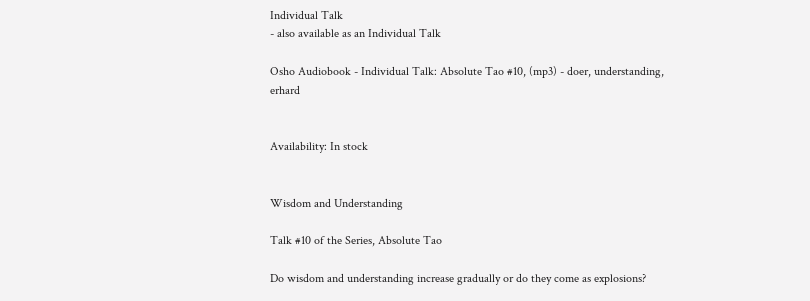Individual Talk
- also available as an Individual Talk

Osho Audiobook - Individual Talk: Absolute Tao #10, (mp3) - doer, understanding, erhard


Availability: In stock


Wisdom and Understanding

Talk #10 of the Series, Absolute Tao

Do wisdom and understanding increase gradually or do they come as explosions?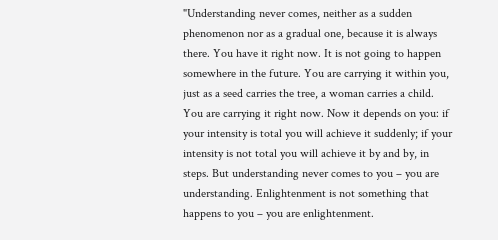"Understanding never comes, neither as a sudden phenomenon nor as a gradual one, because it is always there. You have it right now. It is not going to happen somewhere in the future. You are carrying it within you, just as a seed carries the tree, a woman carries a child. You are carrying it right now. Now it depends on you: if your intensity is total you will achieve it suddenly; if your intensity is not total you will achieve it by and by, in steps. But understanding never comes to you – you are understanding. Enlightenment is not something that happens to you – you are enlightenment.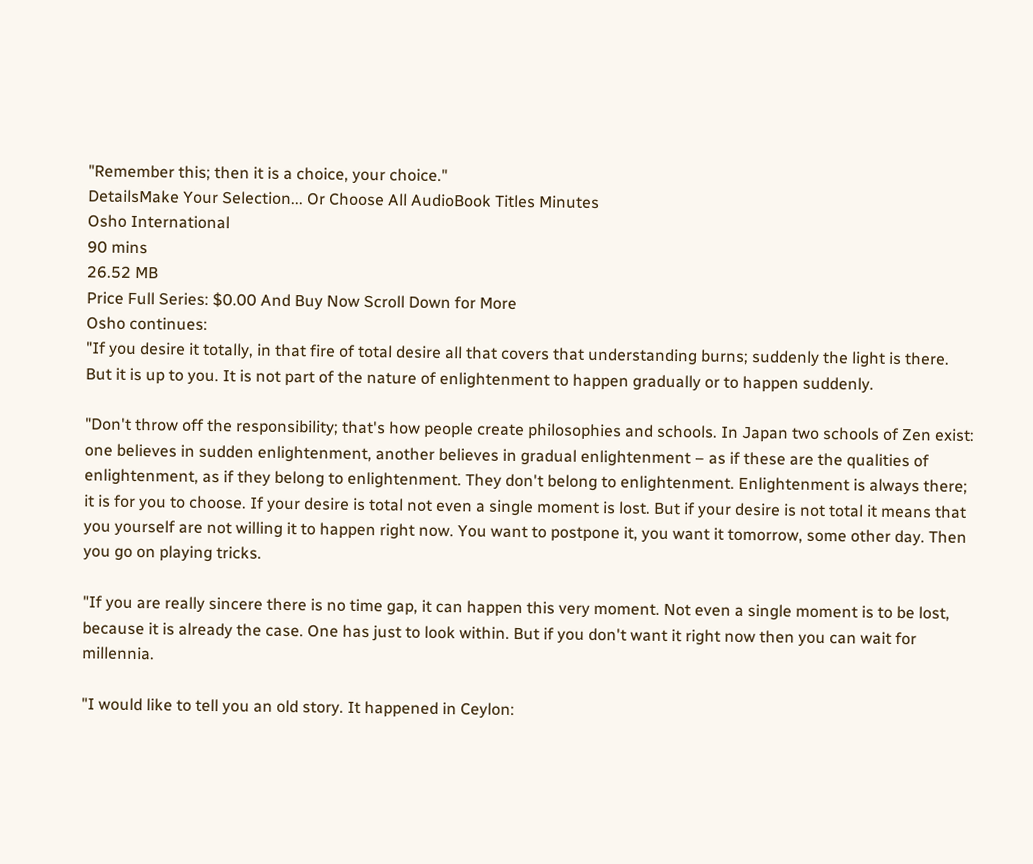"Remember this; then it is a choice, your choice."
DetailsMake Your Selection... Or Choose All AudioBook Titles Minutes
Osho International
90 mins
26.52 MB
Price Full Series: $0.00 And Buy Now Scroll Down for More
Osho continues:
"If you desire it totally, in that fire of total desire all that covers that understanding burns; suddenly the light is there. But it is up to you. It is not part of the nature of enlightenment to happen gradually or to happen suddenly.

"Don't throw off the responsibility; that's how people create philosophies and schools. In Japan two schools of Zen exist: one believes in sudden enlightenment, another believes in gradual enlightenment – as if these are the qualities of enlightenment, as if they belong to enlightenment. They don't belong to enlightenment. Enlightenment is always there; it is for you to choose. If your desire is total not even a single moment is lost. But if your desire is not total it means that you yourself are not willing it to happen right now. You want to postpone it, you want it tomorrow, some other day. Then you go on playing tricks.

"If you are really sincere there is no time gap, it can happen this very moment. Not even a single moment is to be lost, because it is already the case. One has just to look within. But if you don't want it right now then you can wait for millennia.

"I would like to tell you an old story. It happened in Ceylon: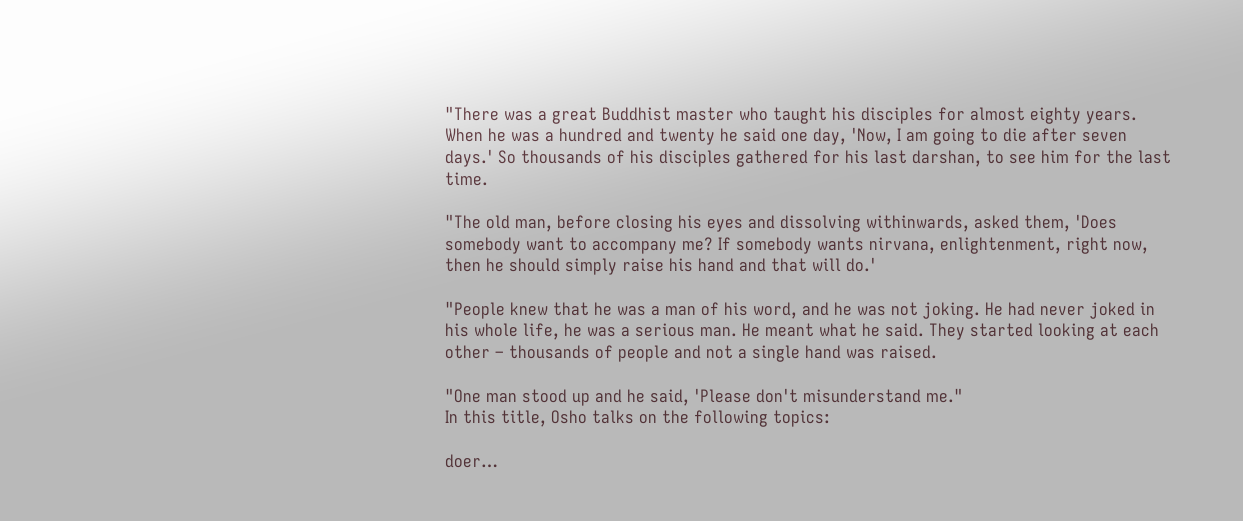"There was a great Buddhist master who taught his disciples for almost eighty years. When he was a hundred and twenty he said one day, 'Now, I am going to die after seven days.' So thousands of his disciples gathered for his last darshan, to see him for the last time.

"The old man, before closing his eyes and dissolving withinwards, asked them, 'Does somebody want to accompany me? If somebody wants nirvana, enlightenment, right now, then he should simply raise his hand and that will do.'

"People knew that he was a man of his word, and he was not joking. He had never joked in his whole life, he was a serious man. He meant what he said. They started looking at each other – thousands of people and not a single hand was raised.

"One man stood up and he said, 'Please don't misunderstand me."
In this title, Osho talks on the following topics:

doer…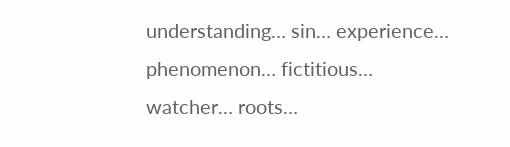understanding… sin… experience… phenomenon… fictitious… watcher… roots…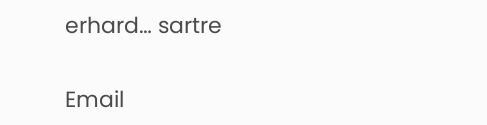erhard… sartre

Email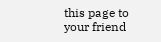this page to your friend